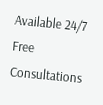Available 24/7 Free Consultations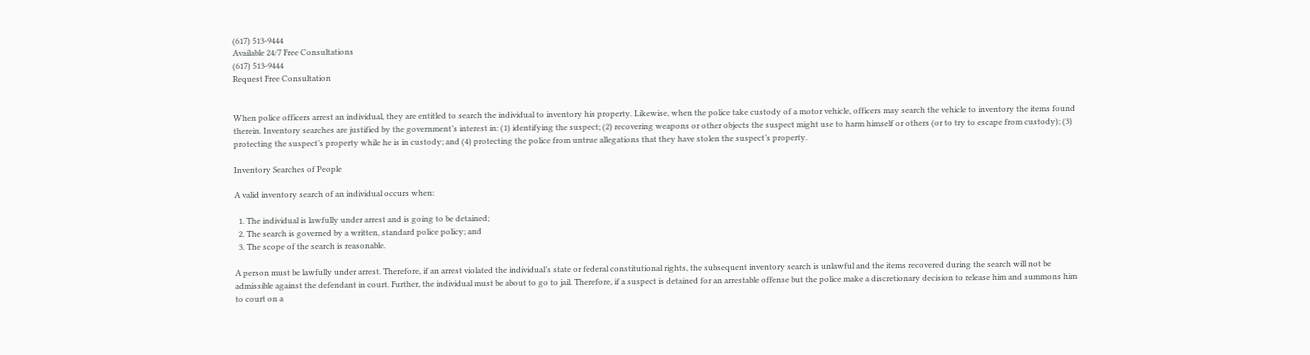(617) 513-9444
Available 24/7 Free Consultations
(617) 513-9444
Request Free Consultation


When police officers arrest an individual, they are entitled to search the individual to inventory his property. Likewise, when the police take custody of a motor vehicle, officers may search the vehicle to inventory the items found therein. Inventory searches are justified by the government’s interest in: (1) identifying the suspect; (2) recovering weapons or other objects the suspect might use to harm himself or others (or to try to escape from custody); (3) protecting the suspect’s property while he is in custody; and (4) protecting the police from untrue allegations that they have stolen the suspect’s property.

Inventory Searches of People

A valid inventory search of an individual occurs when:

  1. The individual is lawfully under arrest and is going to be detained;
  2. The search is governed by a written, standard police policy; and
  3. The scope of the search is reasonable.

A person must be lawfully under arrest. Therefore, if an arrest violated the individual’s state or federal constitutional rights, the subsequent inventory search is unlawful and the items recovered during the search will not be admissible against the defendant in court. Further, the individual must be about to go to jail. Therefore, if a suspect is detained for an arrestable offense but the police make a discretionary decision to release him and summons him to court on a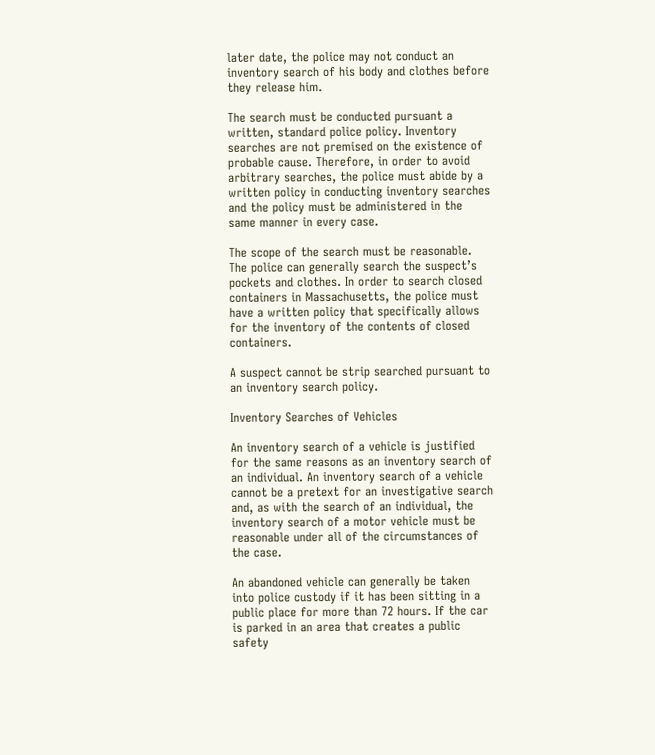later date, the police may not conduct an inventory search of his body and clothes before they release him.

The search must be conducted pursuant a written, standard police policy. Inventory searches are not premised on the existence of probable cause. Therefore, in order to avoid arbitrary searches, the police must abide by a written policy in conducting inventory searches and the policy must be administered in the same manner in every case.

The scope of the search must be reasonable. The police can generally search the suspect’s pockets and clothes. In order to search closed containers in Massachusetts, the police must have a written policy that specifically allows for the inventory of the contents of closed containers.

A suspect cannot be strip searched pursuant to an inventory search policy.

Inventory Searches of Vehicles

An inventory search of a vehicle is justified for the same reasons as an inventory search of an individual. An inventory search of a vehicle cannot be a pretext for an investigative search and, as with the search of an individual, the inventory search of a motor vehicle must be reasonable under all of the circumstances of the case.

An abandoned vehicle can generally be taken into police custody if it has been sitting in a public place for more than 72 hours. If the car is parked in an area that creates a public safety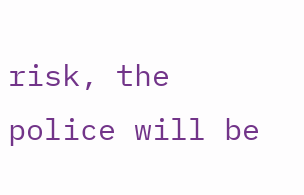risk, the police will be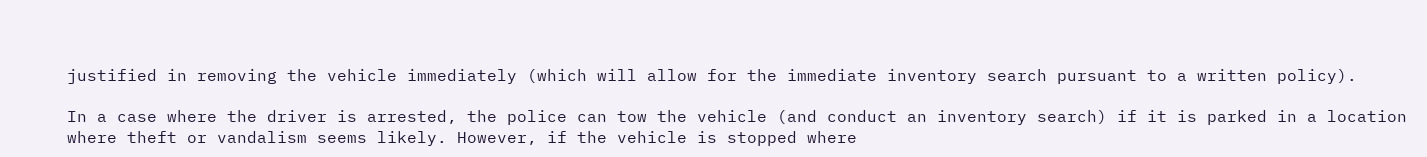justified in removing the vehicle immediately (which will allow for the immediate inventory search pursuant to a written policy).

In a case where the driver is arrested, the police can tow the vehicle (and conduct an inventory search) if it is parked in a location where theft or vandalism seems likely. However, if the vehicle is stopped where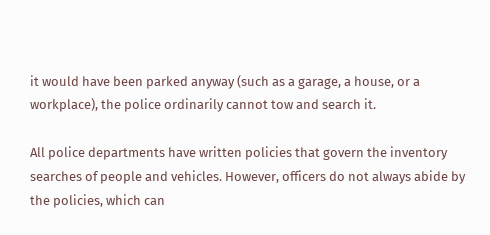it would have been parked anyway (such as a garage, a house, or a workplace), the police ordinarily cannot tow and search it.

All police departments have written policies that govern the inventory searches of people and vehicles. However, officers do not always abide by the policies, which can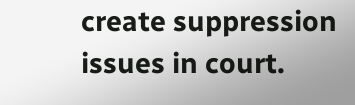create suppression issues in court.